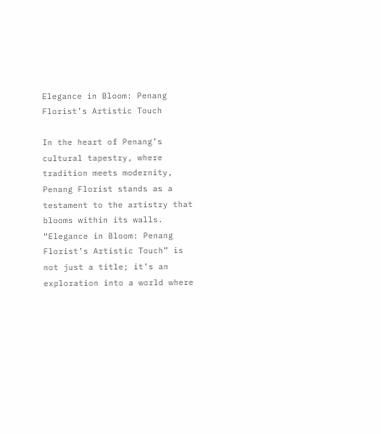Elegance in Bloom: Penang Florist’s Artistic Touch

In the heart of Penang’s cultural tapestry, where tradition meets modernity, Penang Florist stands as a testament to the artistry that blooms within its walls. “Elegance in Bloom: Penang Florist’s Artistic Touch” is not just a title; it’s an exploration into a world where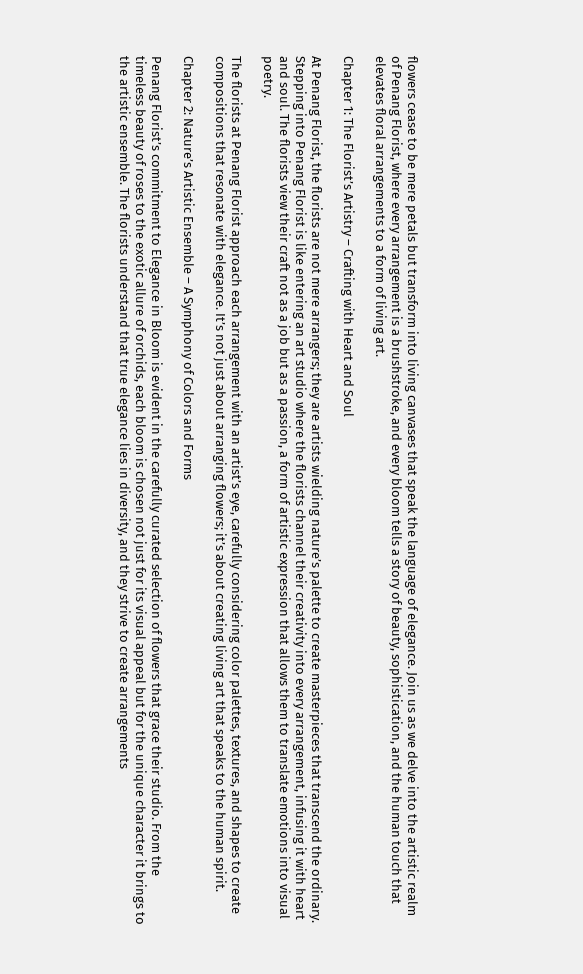flowers cease to be mere petals but transform into living canvases that speak the language of elegance. Join us as we delve into the artistic realm of Penang Florist, where every arrangement is a brushstroke, and every bloom tells a story of beauty, sophistication, and the human touch that elevates floral arrangements to a form of living art.

Chapter 1: The Florist’s Artistry – Crafting with Heart and Soul

At Penang Florist, the florists are not mere arrangers; they are artists wielding nature’s palette to create masterpieces that transcend the ordinary. Stepping into Penang Florist is like entering an art studio where the florists channel their creativity into every arrangement, infusing it with heart and soul. The florists view their craft not as a job but as a passion, a form of artistic expression that allows them to translate emotions into visual poetry.

The florists at Penang Florist approach each arrangement with an artist’s eye, carefully considering color palettes, textures, and shapes to create compositions that resonate with elegance. It’s not just about arranging flowers; it’s about creating living art that speaks to the human spirit.

Chapter 2: Nature’s Artistic Ensemble – A Symphony of Colors and Forms

Penang Florist’s commitment to Elegance in Bloom is evident in the carefully curated selection of flowers that grace their studio. From the timeless beauty of roses to the exotic allure of orchids, each bloom is chosen not just for its visual appeal but for the unique character it brings to the artistic ensemble. The florists understand that true elegance lies in diversity, and they strive to create arrangements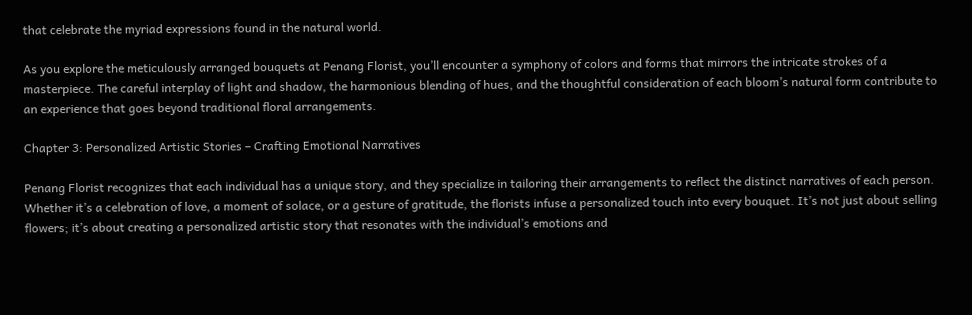that celebrate the myriad expressions found in the natural world.

As you explore the meticulously arranged bouquets at Penang Florist, you’ll encounter a symphony of colors and forms that mirrors the intricate strokes of a masterpiece. The careful interplay of light and shadow, the harmonious blending of hues, and the thoughtful consideration of each bloom’s natural form contribute to an experience that goes beyond traditional floral arrangements.

Chapter 3: Personalized Artistic Stories – Crafting Emotional Narratives

Penang Florist recognizes that each individual has a unique story, and they specialize in tailoring their arrangements to reflect the distinct narratives of each person. Whether it’s a celebration of love, a moment of solace, or a gesture of gratitude, the florists infuse a personalized touch into every bouquet. It’s not just about selling flowers; it’s about creating a personalized artistic story that resonates with the individual’s emotions and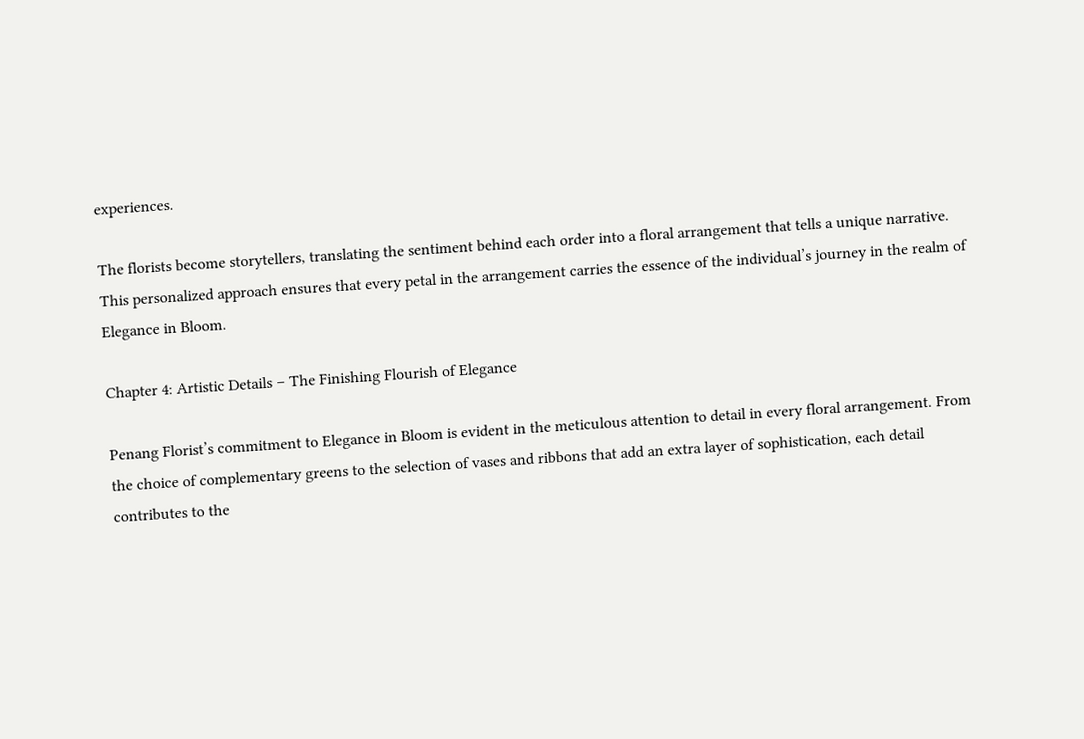experiences.

The florists become storytellers, translating the sentiment behind each order into a floral arrangement that tells a unique narrative. This personalized approach ensures that every petal in the arrangement carries the essence of the individual’s journey in the realm of Elegance in Bloom.

Chapter 4: Artistic Details – The Finishing Flourish of Elegance

Penang Florist’s commitment to Elegance in Bloom is evident in the meticulous attention to detail in every floral arrangement. From the choice of complementary greens to the selection of vases and ribbons that add an extra layer of sophistication, each detail contributes to the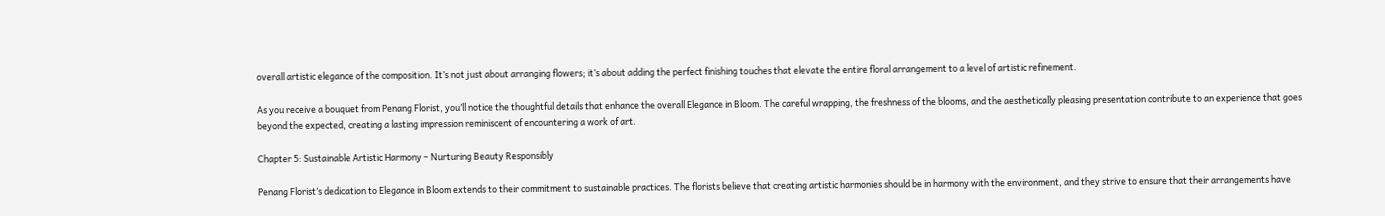overall artistic elegance of the composition. It’s not just about arranging flowers; it’s about adding the perfect finishing touches that elevate the entire floral arrangement to a level of artistic refinement.

As you receive a bouquet from Penang Florist, you’ll notice the thoughtful details that enhance the overall Elegance in Bloom. The careful wrapping, the freshness of the blooms, and the aesthetically pleasing presentation contribute to an experience that goes beyond the expected, creating a lasting impression reminiscent of encountering a work of art.

Chapter 5: Sustainable Artistic Harmony – Nurturing Beauty Responsibly

Penang Florist’s dedication to Elegance in Bloom extends to their commitment to sustainable practices. The florists believe that creating artistic harmonies should be in harmony with the environment, and they strive to ensure that their arrangements have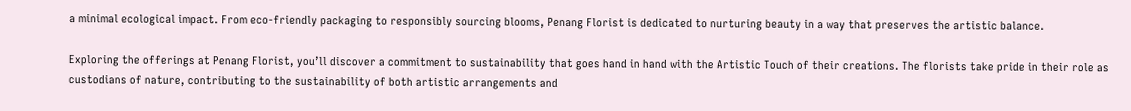a minimal ecological impact. From eco-friendly packaging to responsibly sourcing blooms, Penang Florist is dedicated to nurturing beauty in a way that preserves the artistic balance.

Exploring the offerings at Penang Florist, you’ll discover a commitment to sustainability that goes hand in hand with the Artistic Touch of their creations. The florists take pride in their role as custodians of nature, contributing to the sustainability of both artistic arrangements and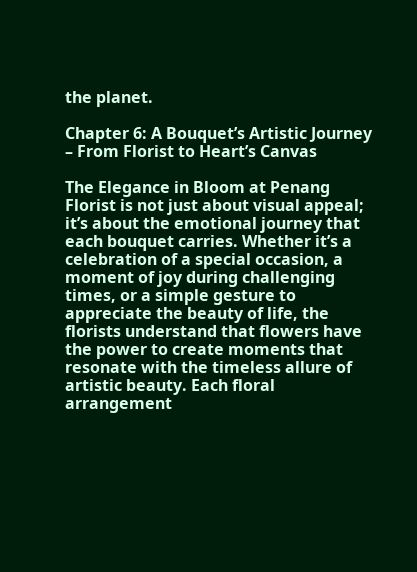the planet.

Chapter 6: A Bouquet’s Artistic Journey – From Florist to Heart’s Canvas

The Elegance in Bloom at Penang Florist is not just about visual appeal; it’s about the emotional journey that each bouquet carries. Whether it’s a celebration of a special occasion, a moment of joy during challenging times, or a simple gesture to appreciate the beauty of life, the florists understand that flowers have the power to create moments that resonate with the timeless allure of artistic beauty. Each floral arrangement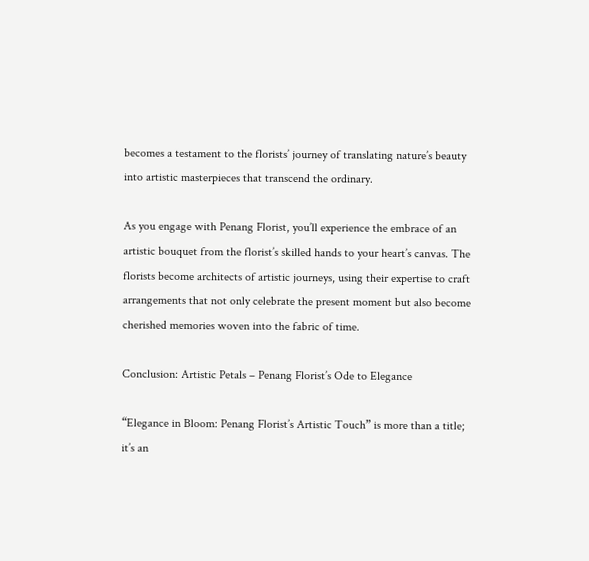becomes a testament to the florists’ journey of translating nature’s beauty into artistic masterpieces that transcend the ordinary.

As you engage with Penang Florist, you’ll experience the embrace of an artistic bouquet from the florist’s skilled hands to your heart’s canvas. The florists become architects of artistic journeys, using their expertise to craft arrangements that not only celebrate the present moment but also become cherished memories woven into the fabric of time.

Conclusion: Artistic Petals – Penang Florist’s Ode to Elegance

“Elegance in Bloom: Penang Florist’s Artistic Touch” is more than a title; it’s an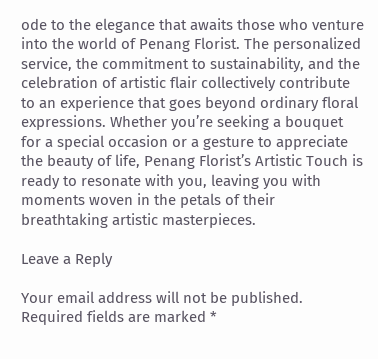ode to the elegance that awaits those who venture into the world of Penang Florist. The personalized service, the commitment to sustainability, and the celebration of artistic flair collectively contribute to an experience that goes beyond ordinary floral expressions. Whether you’re seeking a bouquet for a special occasion or a gesture to appreciate the beauty of life, Penang Florist’s Artistic Touch is ready to resonate with you, leaving you with moments woven in the petals of their breathtaking artistic masterpieces.

Leave a Reply

Your email address will not be published. Required fields are marked *